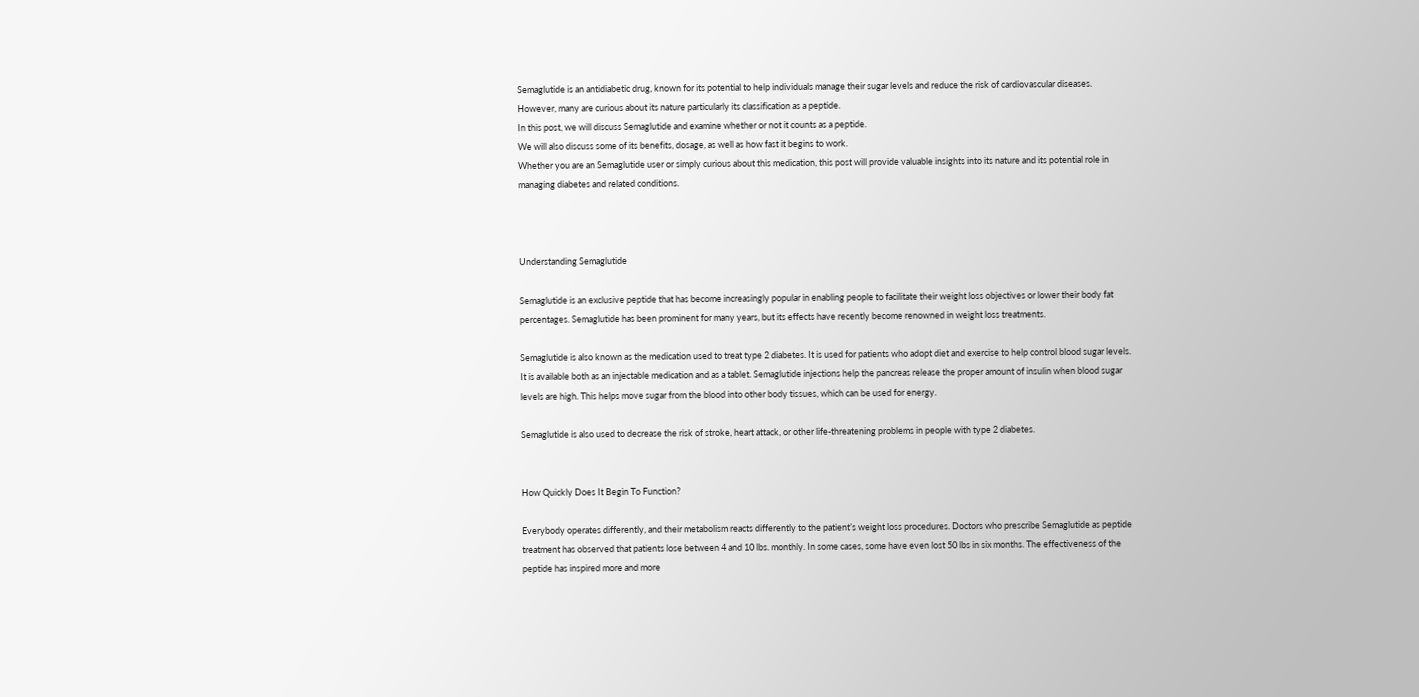Semaglutide is an antidiabetic drug, known for its potential to help individuals manage their sugar levels and reduce the risk of cardiovascular diseases. However, many are curious about its nature particularly its classification as a peptide.
In this post, we will discuss Semaglutide and examine whether or not it counts as a peptide.
We will also discuss some of its benefits, dosage, as well as how fast it begins to work.
Whether you are an Semaglutide user or simply curious about this medication, this post will provide valuable insights into its nature and its potential role in managing diabetes and related conditions.



Understanding Semaglutide

Semaglutide is an exclusive peptide that has become increasingly popular in enabling people to facilitate their weight loss objectives or lower their body fat percentages. Semaglutide has been prominent for many years, but its effects have recently become renowned in weight loss treatments.

Semaglutide is also known as the medication used to treat type 2 diabetes. It is used for patients who adopt diet and exercise to help control blood sugar levels. It is available both as an injectable medication and as a tablet. Semaglutide injections help the pancreas release the proper amount of insulin when blood sugar levels are high. This helps move sugar from the blood into other body tissues, which can be used for energy.

Semaglutide is also used to decrease the risk of stroke, heart attack, or other life-threatening problems in people with type 2 diabetes.


How Quickly Does It Begin To Function?

Everybody operates differently, and their metabolism reacts differently to the patient’s weight loss procedures. Doctors who prescribe Semaglutide as peptide treatment has observed that patients lose between 4 and 10 lbs. monthly. In some cases, some have even lost 50 lbs in six months. The effectiveness of the peptide has inspired more and more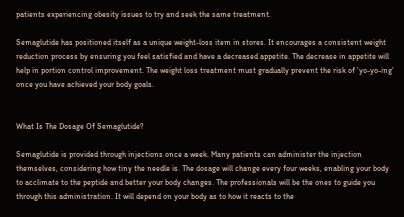patients experiencing obesity issues to try and seek the same treatment.

Semaglutide has positioned itself as a unique weight-loss item in stores. It encourages a consistent weight reduction process by ensuring you feel satisfied and have a decreased appetite. The decrease in appetite will help in portion control improvement. The weight loss treatment must gradually prevent the risk of ‘yo-yo-ing’ once you have achieved your body goals.


What Is The Dosage Of Semaglutide?

Semaglutide is provided through injections once a week. Many patients can administer the injection themselves, considering how tiny the needle is. The dosage will change every four weeks, enabling your body to acclimate to the peptide and better your body changes. The professionals will be the ones to guide you through this administration. It will depend on your body as to how it reacts to the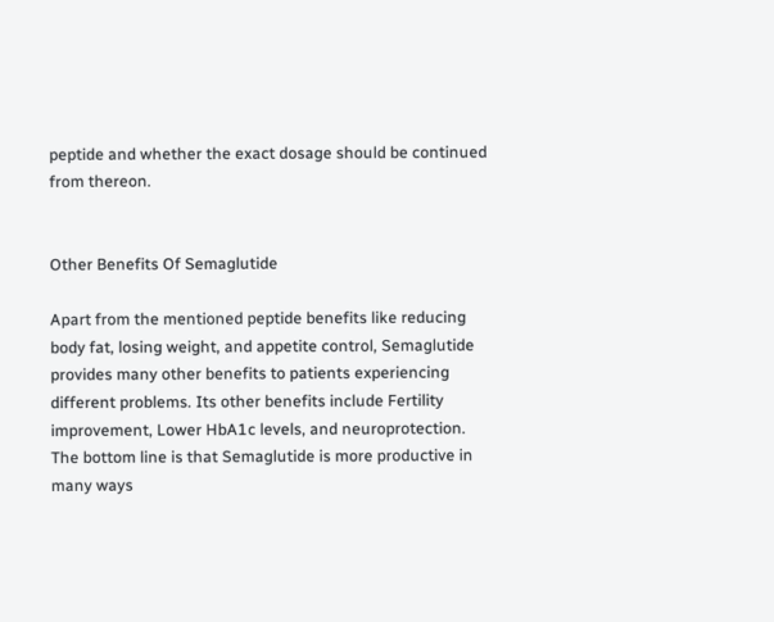peptide and whether the exact dosage should be continued from thereon.


Other Benefits Of Semaglutide

Apart from the mentioned peptide benefits like reducing body fat, losing weight, and appetite control, Semaglutide provides many other benefits to patients experiencing different problems. Its other benefits include Fertility improvement, Lower HbA1c levels, and neuroprotection. The bottom line is that Semaglutide is more productive in many ways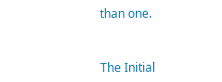than one.


The Initial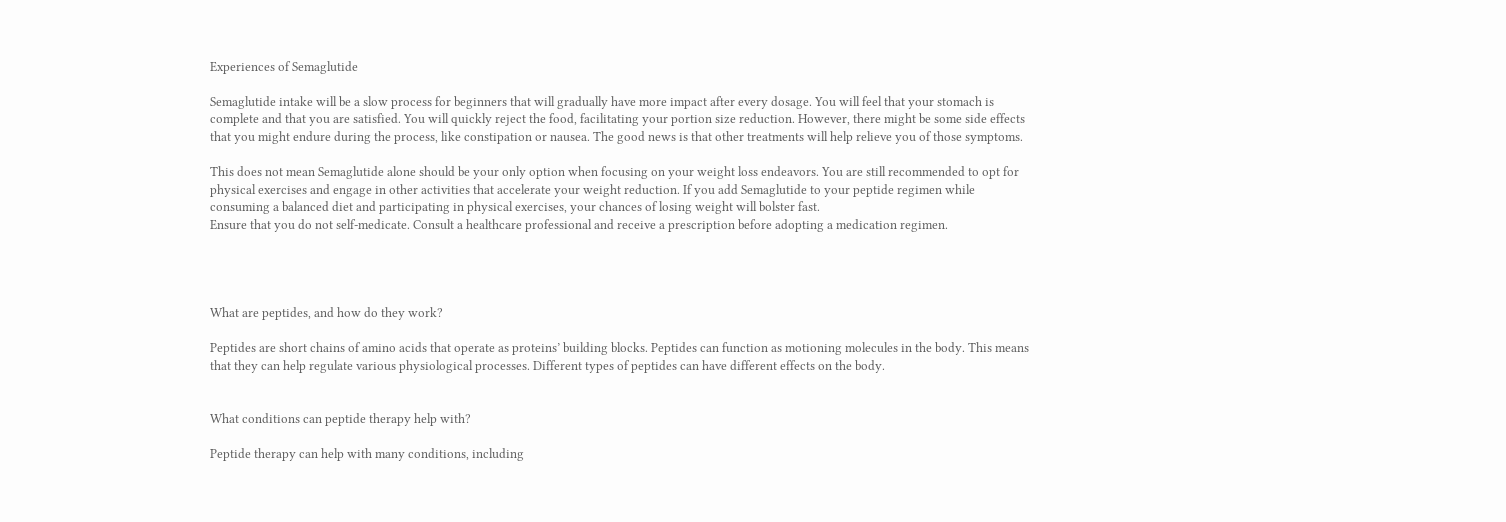Experiences of Semaglutide

Semaglutide intake will be a slow process for beginners that will gradually have more impact after every dosage. You will feel that your stomach is complete and that you are satisfied. You will quickly reject the food, facilitating your portion size reduction. However, there might be some side effects that you might endure during the process, like constipation or nausea. The good news is that other treatments will help relieve you of those symptoms.

This does not mean Semaglutide alone should be your only option when focusing on your weight loss endeavors. You are still recommended to opt for physical exercises and engage in other activities that accelerate your weight reduction. If you add Semaglutide to your peptide regimen while consuming a balanced diet and participating in physical exercises, your chances of losing weight will bolster fast.
Ensure that you do not self-medicate. Consult a healthcare professional and receive a prescription before adopting a medication regimen.




What are peptides, and how do they work?

Peptides are short chains of amino acids that operate as proteins’ building blocks. Peptides can function as motioning molecules in the body. This means that they can help regulate various physiological processes. Different types of peptides can have different effects on the body.


What conditions can peptide therapy help with?

Peptide therapy can help with many conditions, including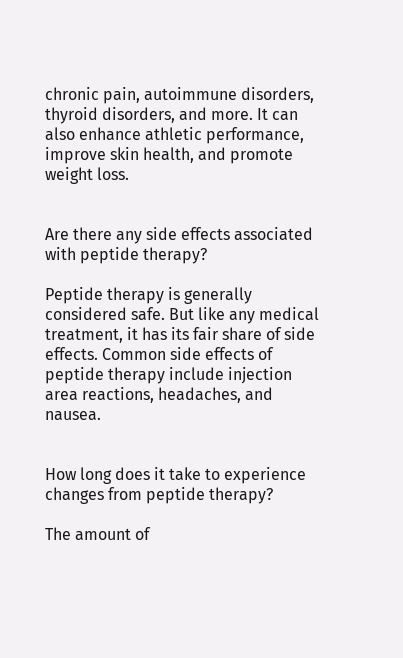chronic pain, autoimmune disorders, thyroid disorders, and more. It can also enhance athletic performance, improve skin health, and promote weight loss.


Are there any side effects associated with peptide therapy?

Peptide therapy is generally considered safe. But like any medical treatment, it has its fair share of side effects. Common side effects of peptide therapy include injection area reactions, headaches, and nausea.


How long does it take to experience changes from peptide therapy?

The amount of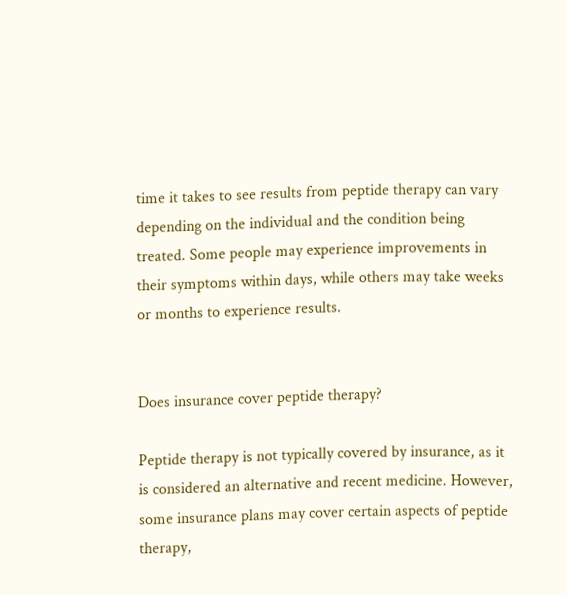time it takes to see results from peptide therapy can vary depending on the individual and the condition being treated. Some people may experience improvements in their symptoms within days, while others may take weeks or months to experience results.


Does insurance cover peptide therapy?

Peptide therapy is not typically covered by insurance, as it is considered an alternative and recent medicine. However, some insurance plans may cover certain aspects of peptide therapy,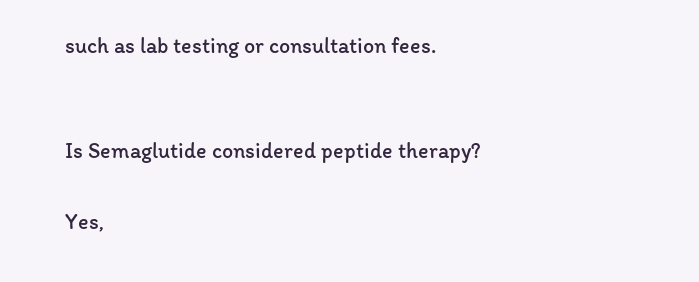such as lab testing or consultation fees.


Is Semaglutide considered peptide therapy?

Yes,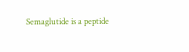Semaglutide is a peptide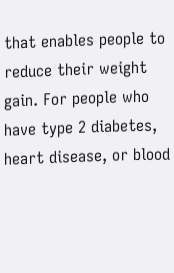that enables people to reduce their weight gain. For people who have type 2 diabetes, heart disease, or blood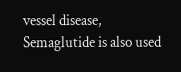vessel disease, Semaglutide is also used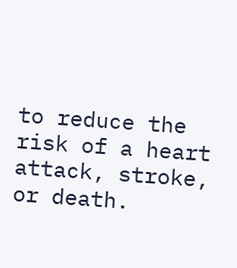to reduce the risk of a heart attack, stroke, or death.